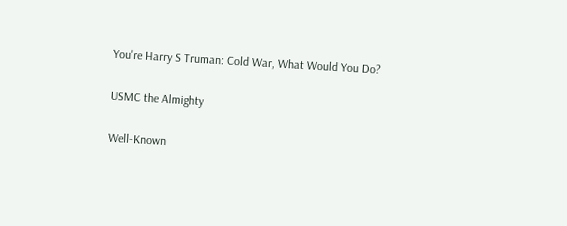You're Harry S Truman: Cold War, What Would You Do?

USMC the Almighty

Well-Known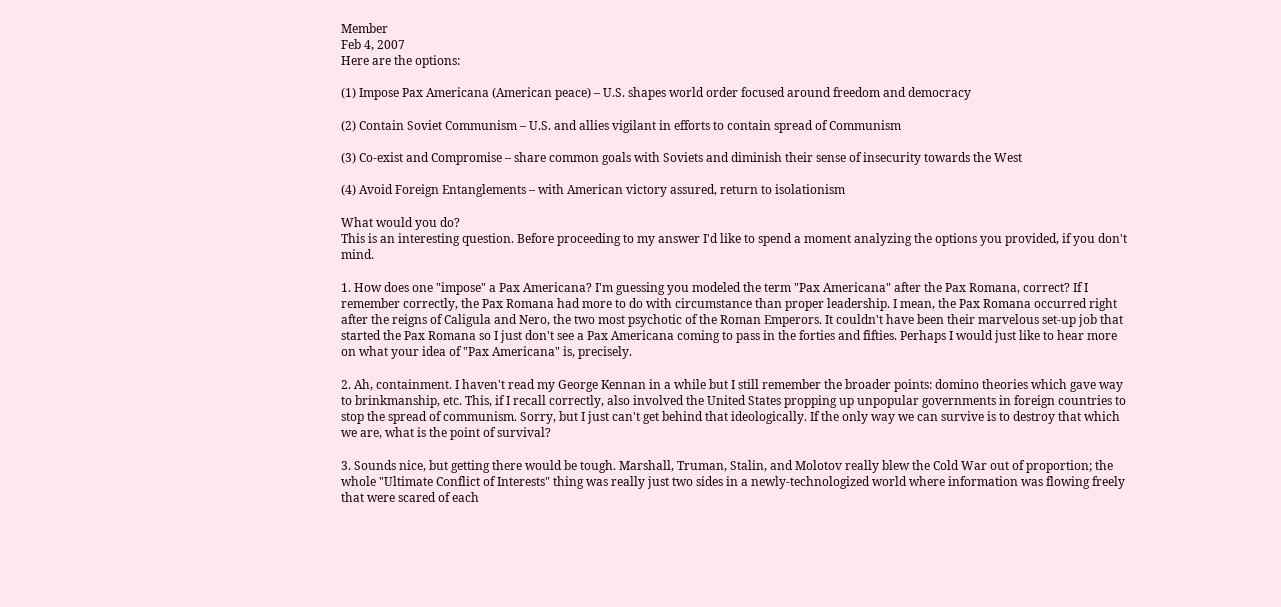Member
Feb 4, 2007
Here are the options:

(1) Impose Pax Americana (American peace) – U.S. shapes world order focused around freedom and democracy

(2) Contain Soviet Communism – U.S. and allies vigilant in efforts to contain spread of Communism

(3) Co-exist and Compromise – share common goals with Soviets and diminish their sense of insecurity towards the West

(4) Avoid Foreign Entanglements – with American victory assured, return to isolationism

What would you do?
This is an interesting question. Before proceeding to my answer I'd like to spend a moment analyzing the options you provided, if you don't mind.

1. How does one "impose" a Pax Americana? I'm guessing you modeled the term "Pax Americana" after the Pax Romana, correct? If I remember correctly, the Pax Romana had more to do with circumstance than proper leadership. I mean, the Pax Romana occurred right after the reigns of Caligula and Nero, the two most psychotic of the Roman Emperors. It couldn't have been their marvelous set-up job that started the Pax Romana so I just don't see a Pax Americana coming to pass in the forties and fifties. Perhaps I would just like to hear more on what your idea of "Pax Americana" is, precisely.

2. Ah, containment. I haven't read my George Kennan in a while but I still remember the broader points: domino theories which gave way to brinkmanship, etc. This, if I recall correctly, also involved the United States propping up unpopular governments in foreign countries to stop the spread of communism. Sorry, but I just can't get behind that ideologically. If the only way we can survive is to destroy that which we are, what is the point of survival?

3. Sounds nice, but getting there would be tough. Marshall, Truman, Stalin, and Molotov really blew the Cold War out of proportion; the whole "Ultimate Conflict of Interests" thing was really just two sides in a newly-technologized world where information was flowing freely that were scared of each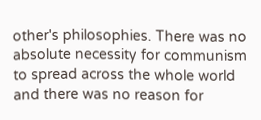other's philosophies. There was no absolute necessity for communism to spread across the whole world and there was no reason for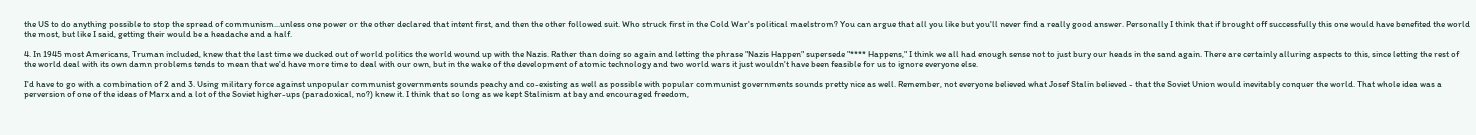the US to do anything possible to stop the spread of communism...unless one power or the other declared that intent first, and then the other followed suit. Who struck first in the Cold War's political maelstrom? You can argue that all you like but you'll never find a really good answer. Personally I think that if brought off successfully this one would have benefited the world the most, but like I said, getting their would be a headache and a half.

4. In 1945 most Americans, Truman included, knew that the last time we ducked out of world politics the world wound up with the Nazis. Rather than doing so again and letting the phrase "Nazis Happen" supersede "**** Happens," I think we all had enough sense not to just bury our heads in the sand again. There are certainly alluring aspects to this, since letting the rest of the world deal with its own damn problems tends to mean that we'd have more time to deal with our own, but in the wake of the development of atomic technology and two world wars it just wouldn't have been feasible for us to ignore everyone else.

I'd have to go with a combination of 2 and 3. Using military force against unpopular communist governments sounds peachy and co-existing as well as possible with popular communist governments sounds pretty nice as well. Remember, not everyone believed what Josef Stalin believed - that the Soviet Union would inevitably conquer the world. That whole idea was a perversion of one of the ideas of Marx and a lot of the Soviet higher-ups (paradoxical, no?) knew it. I think that so long as we kept Stalinism at bay and encouraged freedom,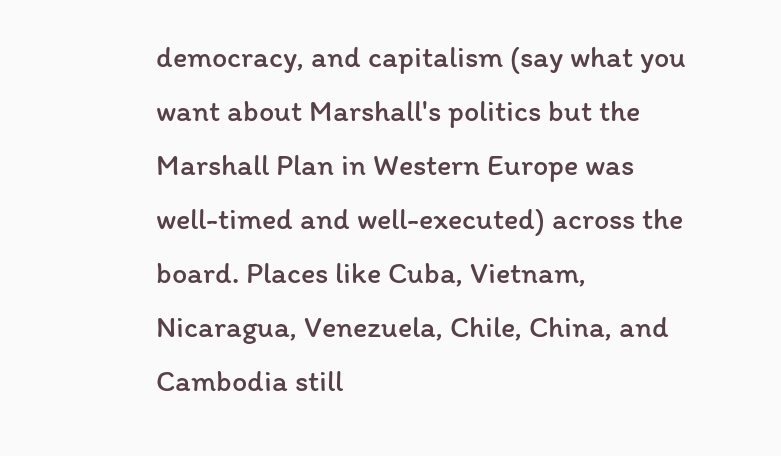democracy, and capitalism (say what you want about Marshall's politics but the Marshall Plan in Western Europe was well-timed and well-executed) across the board. Places like Cuba, Vietnam, Nicaragua, Venezuela, Chile, China, and Cambodia still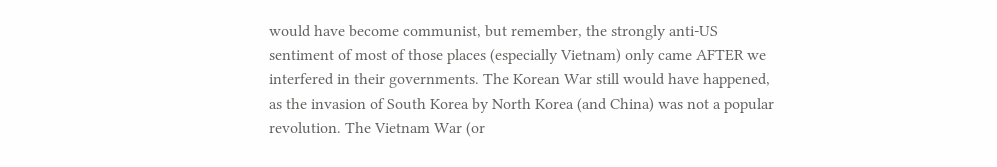would have become communist, but remember, the strongly anti-US sentiment of most of those places (especially Vietnam) only came AFTER we interfered in their governments. The Korean War still would have happened, as the invasion of South Korea by North Korea (and China) was not a popular revolution. The Vietnam War (or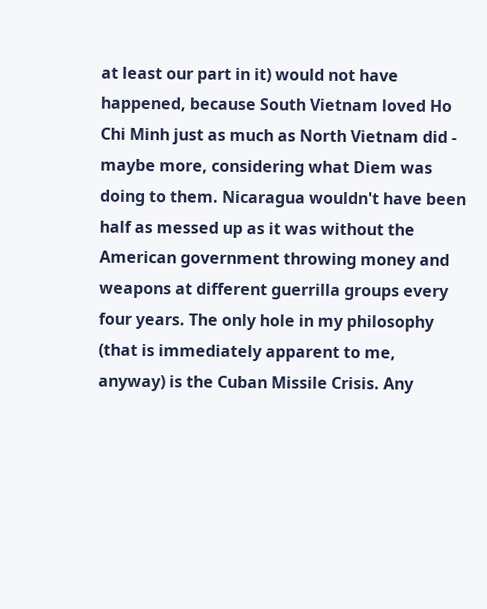at least our part in it) would not have happened, because South Vietnam loved Ho Chi Minh just as much as North Vietnam did - maybe more, considering what Diem was doing to them. Nicaragua wouldn't have been half as messed up as it was without the American government throwing money and weapons at different guerrilla groups every four years. The only hole in my philosophy (that is immediately apparent to me, anyway) is the Cuban Missile Crisis. Any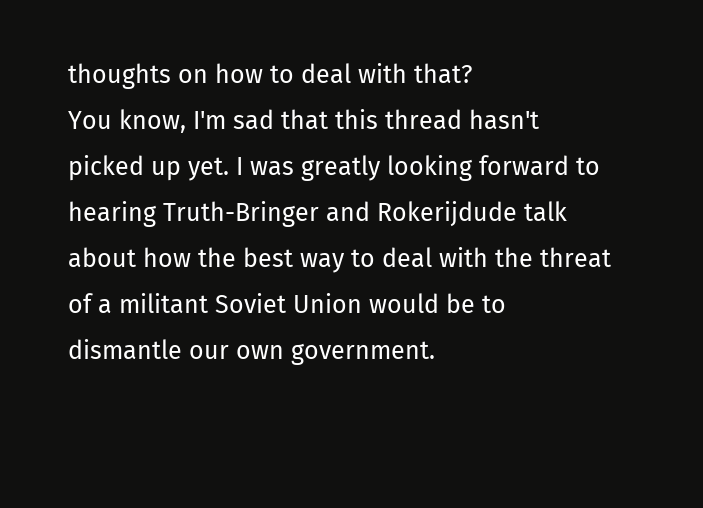thoughts on how to deal with that?
You know, I'm sad that this thread hasn't picked up yet. I was greatly looking forward to hearing Truth-Bringer and Rokerijdude talk about how the best way to deal with the threat of a militant Soviet Union would be to dismantle our own government.